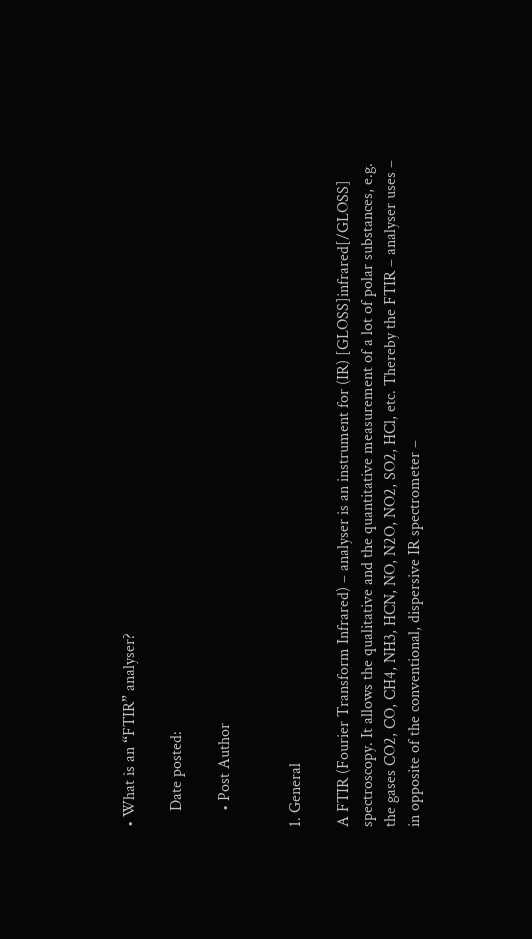• What is an “FTIR” analyser?

    Date posted:

    • Post Author


1. General

A FTIR (Fourier Transform Infrared) – analyser is an instrument for (IR) [GLOSS]infrared[/GLOSS] spectroscopy. It allows the qualitative and the quantitative measurement of a lot of polar substances, e.g. the gases CO2, CO, CH4, NH3, HCN, NO, N2O, NO2, SO2, HCl, etc. Thereby the FTIR – analyser uses – in opposite of the conventional, dispersive IR spectrometer –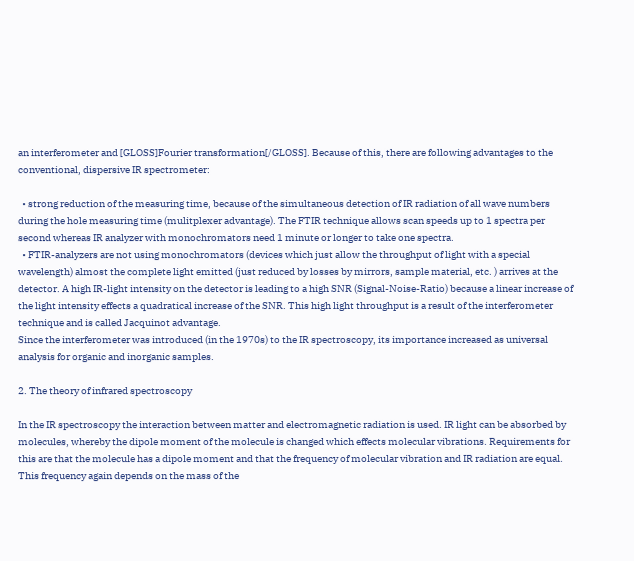an interferometer and [GLOSS]Fourier transformation[/GLOSS]. Because of this, there are following advantages to the conventional, dispersive IR spectrometer:

  • strong reduction of the measuring time, because of the simultaneous detection of IR radiation of all wave numbers during the hole measuring time (mulitplexer advantage). The FTIR technique allows scan speeds up to 1 spectra per second whereas IR analyzer with monochromators need 1 minute or longer to take one spectra.
  • FTIR-analyzers are not using monochromators (devices which just allow the throughput of light with a special wavelength) almost the complete light emitted (just reduced by losses by mirrors, sample material, etc. ) arrives at the detector. A high IR-light intensity on the detector is leading to a high SNR (Signal-Noise-Ratio) because a linear increase of the light intensity effects a quadratical increase of the SNR. This high light throughput is a result of the interferometer technique and is called Jacquinot advantage.
Since the interferometer was introduced (in the 1970s) to the IR spectroscopy, its importance increased as universal analysis for organic and inorganic samples.

2. The theory of infrared spectroscopy

In the IR spectroscopy the interaction between matter and electromagnetic radiation is used. IR light can be absorbed by molecules, whereby the dipole moment of the molecule is changed which effects molecular vibrations. Requirements for this are that the molecule has a dipole moment and that the frequency of molecular vibration and IR radiation are equal. This frequency again depends on the mass of the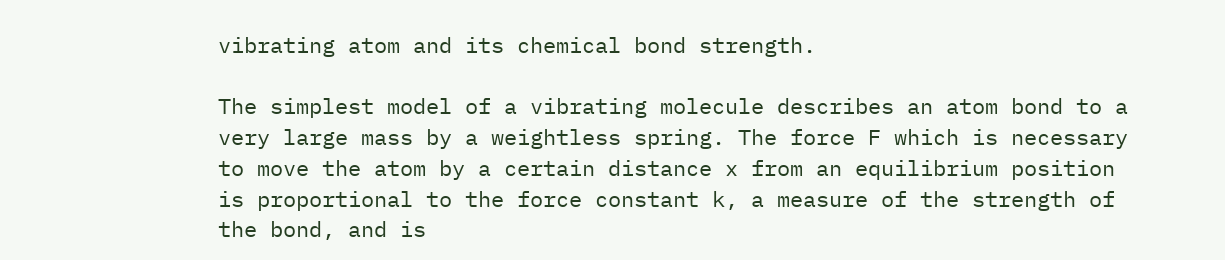vibrating atom and its chemical bond strength.

The simplest model of a vibrating molecule describes an atom bond to a very large mass by a weightless spring. The force F which is necessary to move the atom by a certain distance x from an equilibrium position is proportional to the force constant k, a measure of the strength of the bond, and is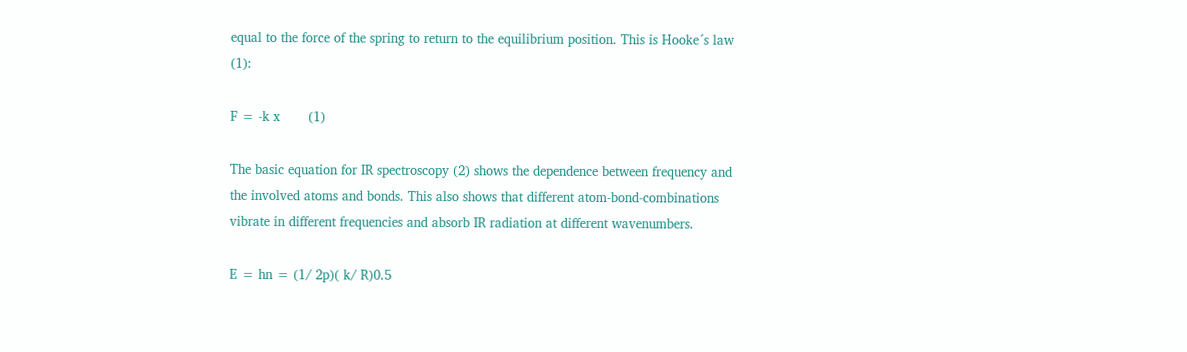equal to the force of the spring to return to the equilibrium position. This is Hooke´s law (1):

F = -k x       (1)

The basic equation for IR spectroscopy (2) shows the dependence between frequency and the involved atoms and bonds. This also shows that different atom-bond-combinations vibrate in different frequencies and absorb IR radiation at different wavenumbers.

E = hn = (1/ 2p)( k/ R)0.5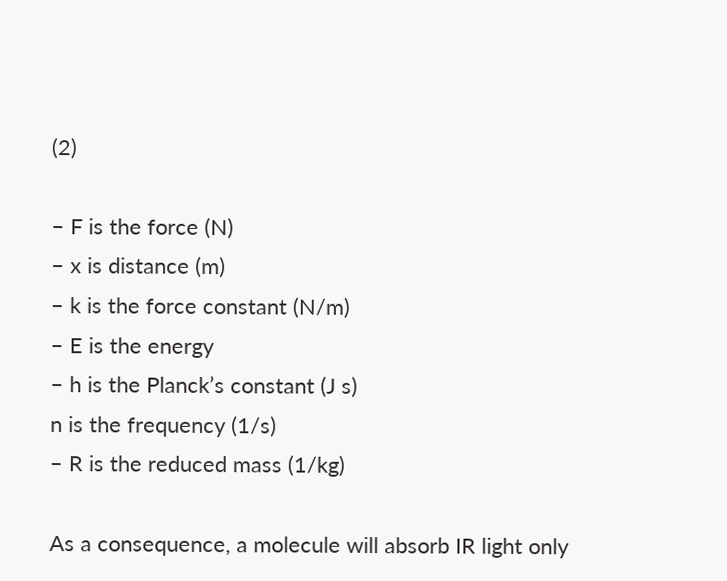(2)

– F is the force (N)
– x is distance (m)
– k is the force constant (N/m)
– E is the energy
– h is the Planck’s constant (J s)
n is the frequency (1/s)
– R is the reduced mass (1/kg)

As a consequence, a molecule will absorb IR light only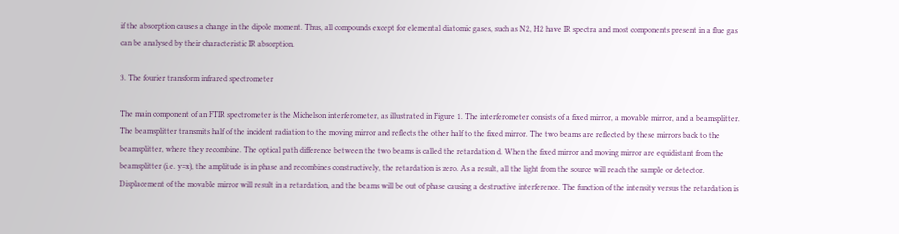if the absorption causes a change in the dipole moment. Thus, all compounds except for elemental diatomic gases, such as N2, H2 have IR spectra and most components present in a flue gas can be analysed by their characteristic IR absorption.

3. The fourier transform infrared spectrometer

The main component of an FTIR spectrometer is the Michelson interferometer, as illustrated in Figure 1. The interferometer consists of a fixed mirror, a movable mirror, and a beamsplitter. The beamsplitter transmits half of the incident radiation to the moving mirror and reflects the other half to the fixed mirror. The two beams are reflected by these mirrors back to the beamsplitter, where they recombine. The optical path difference between the two beams is called the retardation d. When the fixed mirror and moving mirror are equidistant from the beamsplitter (i.e. y=x), the amplitude is in phase and recombines constructively, the retardation is zero. As a result, all the light from the source will reach the sample or detector. Displacement of the movable mirror will result in a retardation, and the beams will be out of phase causing a destructive interference. The function of the intensity versus the retardation is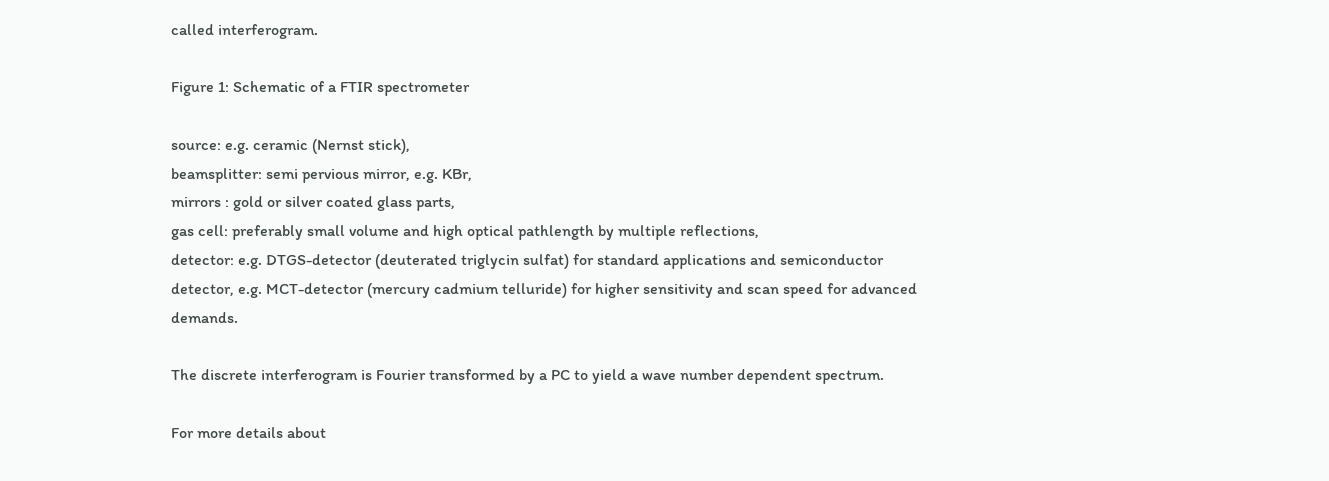called interferogram.

Figure 1: Schematic of a FTIR spectrometer

source: e.g. ceramic (Nernst stick),
beamsplitter: semi pervious mirror, e.g. KBr,
mirrors : gold or silver coated glass parts,
gas cell: preferably small volume and high optical pathlength by multiple reflections,
detector: e.g. DTGS-detector (deuterated triglycin sulfat) for standard applications and semiconductor detector, e.g. MCT-detector (mercury cadmium telluride) for higher sensitivity and scan speed for advanced demands.

The discrete interferogram is Fourier transformed by a PC to yield a wave number dependent spectrum.

For more details about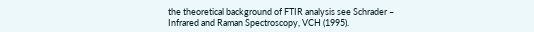the theoretical background of FTIR analysis see Schrader – Infrared and Raman Spectroscopy, VCH (1995).